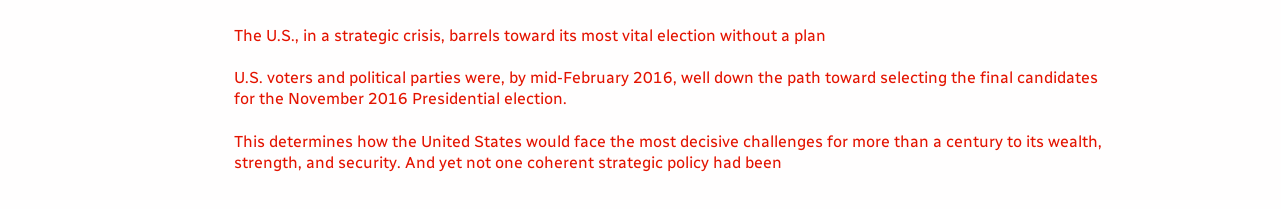The U.S., in a strategic crisis, barrels toward its most vital election without a plan

U.S. voters and political parties were, by mid-February 2016, well down the path toward selecting the final candidates for the November 2016 Presidential election.

This determines how the United States would face the most decisive challenges for more than a century to its wealth, strength, and security. And yet not one coherent strategic policy had been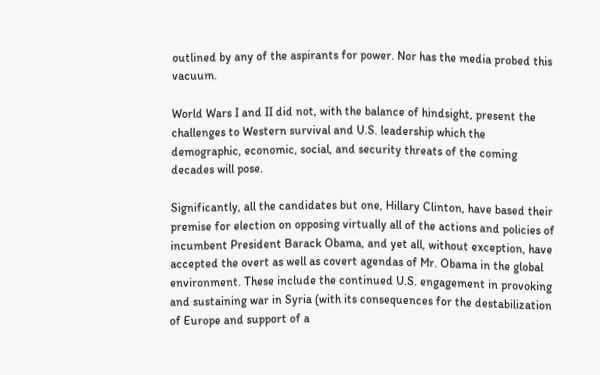outlined by any of the aspirants for power. Nor has the media probed this vacuum.

World Wars I and II did not, with the balance of hindsight, present the challenges to Western survival and U.S. leadership which the demographic, economic, social, and security threats of the coming decades will pose.

Significantly, all the candidates but one, Hillary Clinton, have based their premise for election on opposing virtually all of the actions and policies of incumbent President Barack Obama, and yet all, without exception, have accepted the overt as well as covert agendas of Mr. Obama in the global environment. These include the continued U.S. engagement in provoking and sustaining war in Syria (with its consequences for the destabilization of Europe and support of a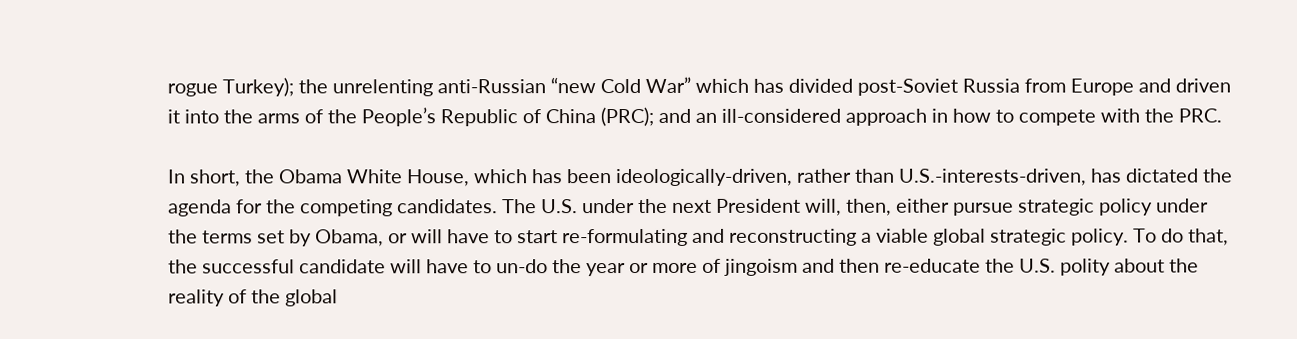rogue Turkey); the unrelenting anti-Russian “new Cold War” which has divided post-Soviet Russia from Europe and driven it into the arms of the People’s Republic of China (PRC); and an ill-considered approach in how to compete with the PRC.

In short, the Obama White House, which has been ideologically-driven, rather than U.S.-interests-driven, has dictated the agenda for the competing candidates. The U.S. under the next President will, then, either pursue strategic policy under the terms set by Obama, or will have to start re-formulating and reconstructing a viable global strategic policy. To do that, the successful candidate will have to un-do the year or more of jingoism and then re-educate the U.S. polity about the reality of the global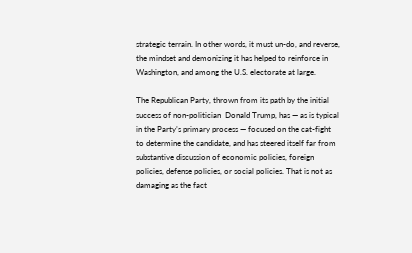strategic terrain. In other words, it must un-do, and reverse, the mindset and demonizing it has helped to reinforce in Washington, and among the U.S. electorate at large.

The Republican Party, thrown from its path by the initial success of non-politician  Donald Trump, has — as is typical in the Party’s primary process — focused on the cat-fight to determine the candidate, and has steered itself far from substantive discussion of economic policies, foreign policies, defense policies, or social policies. That is not as damaging as the fact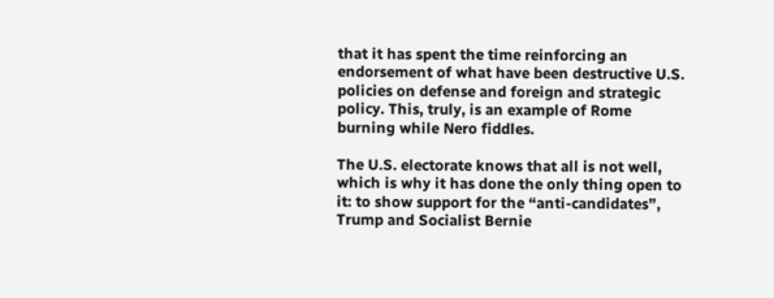that it has spent the time reinforcing an endorsement of what have been destructive U.S. policies on defense and foreign and strategic policy. This, truly, is an example of Rome burning while Nero fiddles.

The U.S. electorate knows that all is not well, which is why it has done the only thing open to it: to show support for the “anti-candidates”, Trump and Socialist Bernie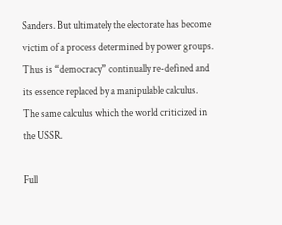Sanders. But ultimately the electorate has become victim of a process determined by power groups. Thus is “democracy” continually re-defined and its essence replaced by a manipulable calculus. The same calculus which the world criticized in the USSR.

Full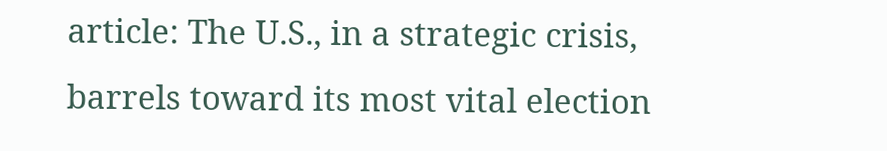article: The U.S., in a strategic crisis, barrels toward its most vital election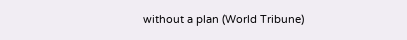without a plan (World Tribune)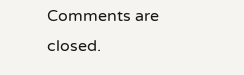Comments are closed.